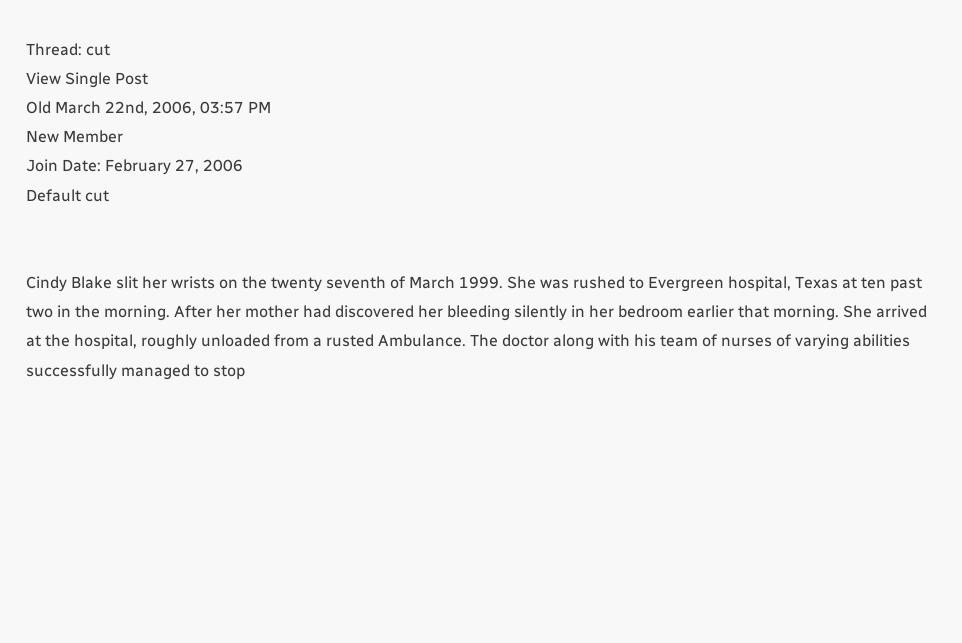Thread: cut
View Single Post
Old March 22nd, 2006, 03:57 PM
New Member
Join Date: February 27, 2006
Default cut


Cindy Blake slit her wrists on the twenty seventh of March 1999. She was rushed to Evergreen hospital, Texas at ten past two in the morning. After her mother had discovered her bleeding silently in her bedroom earlier that morning. She arrived at the hospital, roughly unloaded from a rusted Ambulance. The doctor along with his team of nurses of varying abilities successfully managed to stop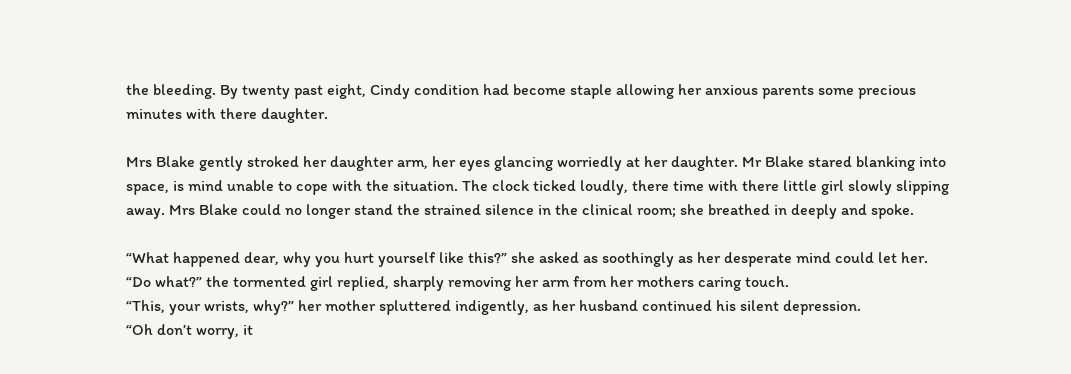the bleeding. By twenty past eight, Cindy condition had become staple allowing her anxious parents some precious minutes with there daughter.

Mrs Blake gently stroked her daughter arm, her eyes glancing worriedly at her daughter. Mr Blake stared blanking into space, is mind unable to cope with the situation. The clock ticked loudly, there time with there little girl slowly slipping away. Mrs Blake could no longer stand the strained silence in the clinical room; she breathed in deeply and spoke.

“What happened dear, why you hurt yourself like this?” she asked as soothingly as her desperate mind could let her.
“Do what?” the tormented girl replied, sharply removing her arm from her mothers caring touch.
“This, your wrists, why?” her mother spluttered indigently, as her husband continued his silent depression.
“Oh don’t worry, it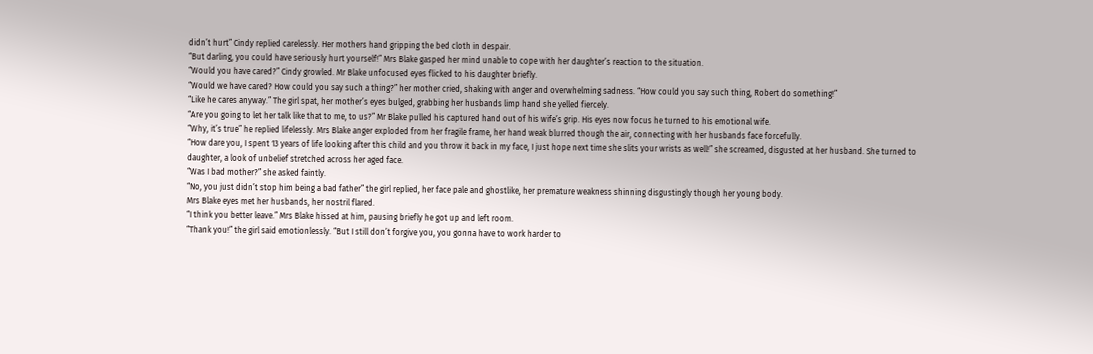didn’t hurt” Cindy replied carelessly. Her mothers hand gripping the bed cloth in despair.
“But darling, you could have seriously hurt yourself!” Mrs Blake gasped her mind unable to cope with her daughter’s reaction to the situation.
“Would you have cared?” Cindy growled. Mr Blake unfocused eyes flicked to his daughter briefly.
“Would we have cared? How could you say such a thing?” her mother cried, shaking with anger and overwhelming sadness. “How could you say such thing, Robert do something!”
“Like he cares anyway.” The girl spat, her mother’s eyes bulged, grabbing her husbands limp hand she yelled fiercely.
“Are you going to let her talk like that to me, to us?” Mr Blake pulled his captured hand out of his wife’s grip. His eyes now focus he turned to his emotional wife.
“Why, it’s true” he replied lifelessly. Mrs Blake anger exploded from her fragile frame, her hand weak blurred though the air, connecting with her husbands face forcefully.
“How dare you, I spent 13 years of life looking after this child and you throw it back in my face, I just hope next time she slits your wrists as well!” she screamed, disgusted at her husband. She turned to daughter, a look of unbelief stretched across her aged face.
“Was I bad mother?” she asked faintly.
“No, you just didn’t stop him being a bad father” the girl replied, her face pale and ghostlike, her premature weakness shinning disgustingly though her young body.
Mrs Blake eyes met her husbands, her nostril flared.
“I think you better leave.” Mrs Blake hissed at him, pausing briefly he got up and left room.
“Thank you!” the girl said emotionlessly. “But I still don’t forgive you, you gonna have to work harder to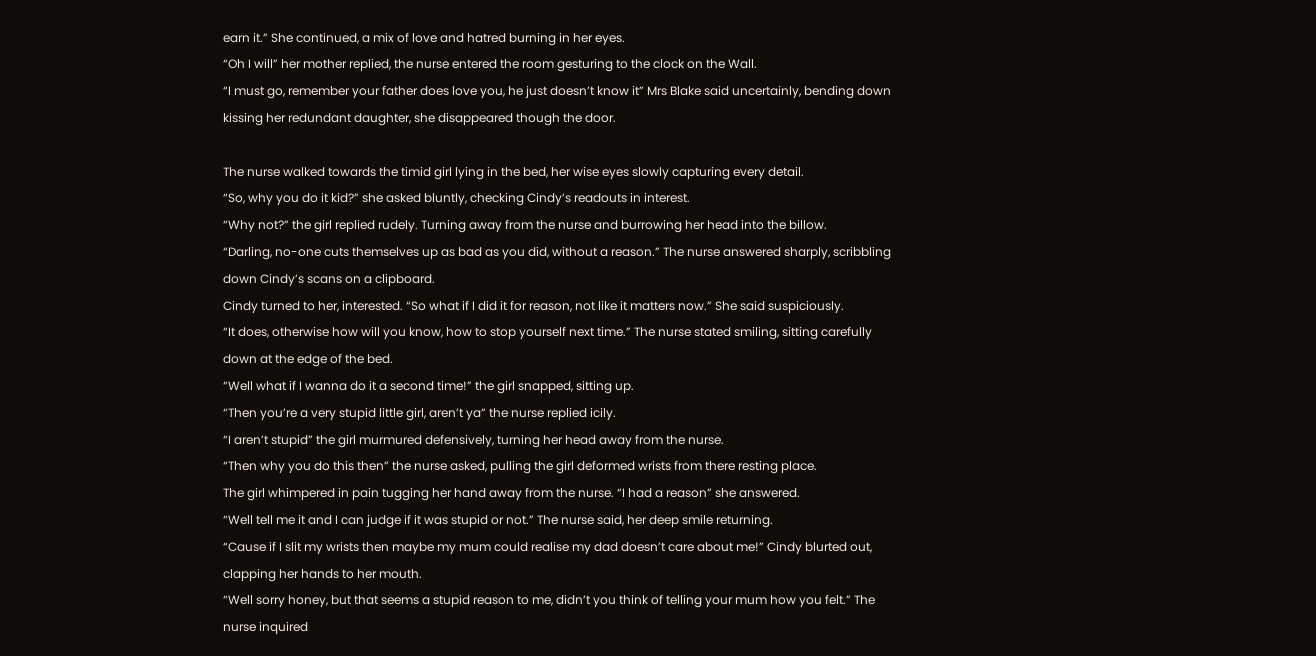earn it.” She continued, a mix of love and hatred burning in her eyes.
“Oh I will” her mother replied, the nurse entered the room gesturing to the clock on the Wall.
“I must go, remember your father does love you, he just doesn’t know it” Mrs Blake said uncertainly, bending down kissing her redundant daughter, she disappeared though the door.

The nurse walked towards the timid girl lying in the bed, her wise eyes slowly capturing every detail.
“So, why you do it kid?” she asked bluntly, checking Cindy’s readouts in interest.
“Why not?” the girl replied rudely. Turning away from the nurse and burrowing her head into the billow.
“Darling, no-one cuts themselves up as bad as you did, without a reason.” The nurse answered sharply, scribbling down Cindy’s scans on a clipboard.
Cindy turned to her, interested. “So what if I did it for reason, not like it matters now.” She said suspiciously.
“It does, otherwise how will you know, how to stop yourself next time.” The nurse stated smiling, sitting carefully down at the edge of the bed.
“Well what if I wanna do it a second time!” the girl snapped, sitting up.
“Then you’re a very stupid little girl, aren’t ya” the nurse replied icily.
“I aren’t stupid” the girl murmured defensively, turning her head away from the nurse.
“Then why you do this then” the nurse asked, pulling the girl deformed wrists from there resting place.
The girl whimpered in pain tugging her hand away from the nurse. “I had a reason” she answered.
“Well tell me it and I can judge if it was stupid or not.” The nurse said, her deep smile returning.
“Cause if I slit my wrists then maybe my mum could realise my dad doesn’t care about me!” Cindy blurted out, clapping her hands to her mouth.
“Well sorry honey, but that seems a stupid reason to me, didn’t you think of telling your mum how you felt.” The nurse inquired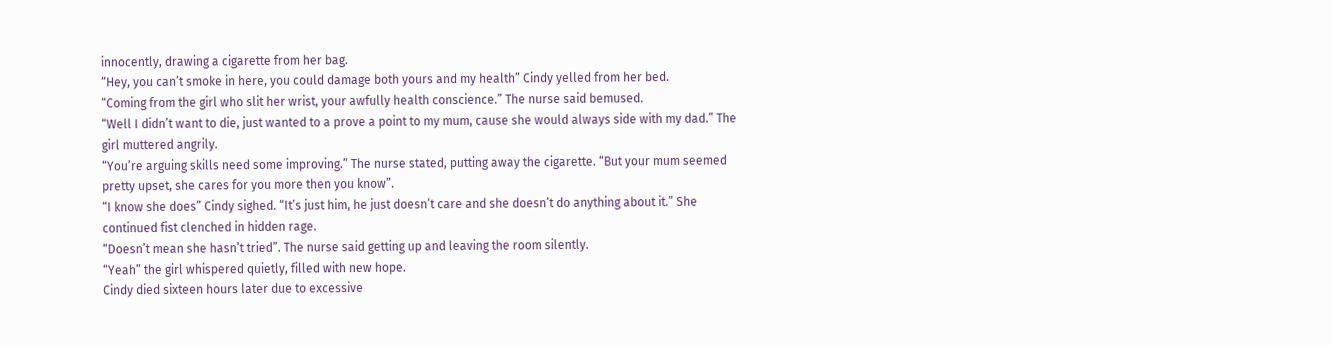innocently, drawing a cigarette from her bag.
“Hey, you can’t smoke in here, you could damage both yours and my health” Cindy yelled from her bed.
“Coming from the girl who slit her wrist, your awfully health conscience.” The nurse said bemused.
“Well I didn’t want to die, just wanted to a prove a point to my mum, cause she would always side with my dad.” The girl muttered angrily.
“You’re arguing skills need some improving.” The nurse stated, putting away the cigarette. “But your mum seemed pretty upset, she cares for you more then you know”.
“I know she does” Cindy sighed. “It’s just him, he just doesn’t care and she doesn’t do anything about it.” She continued fist clenched in hidden rage.
“Doesn’t mean she hasn’t tried”. The nurse said getting up and leaving the room silently.
“Yeah” the girl whispered quietly, filled with new hope.
Cindy died sixteen hours later due to excessive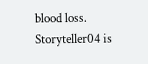blood loss.
Storyteller04 is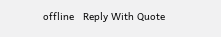offline   Reply With Quote